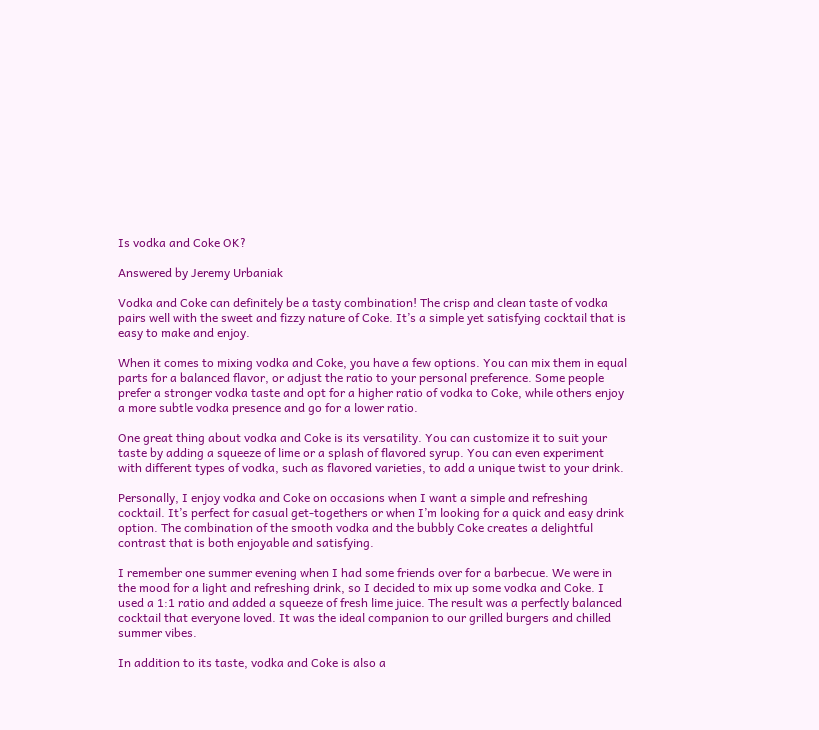Is vodka and Coke OK?

Answered by Jeremy Urbaniak

Vodka and Coke can definitely be a tasty combination! The crisp and clean taste of vodka pairs well with the sweet and fizzy nature of Coke. It’s a simple yet satisfying cocktail that is easy to make and enjoy.

When it comes to mixing vodka and Coke, you have a few options. You can mix them in equal parts for a balanced flavor, or adjust the ratio to your personal preference. Some people prefer a stronger vodka taste and opt for a higher ratio of vodka to Coke, while others enjoy a more subtle vodka presence and go for a lower ratio.

One great thing about vodka and Coke is its versatility. You can customize it to suit your taste by adding a squeeze of lime or a splash of flavored syrup. You can even experiment with different types of vodka, such as flavored varieties, to add a unique twist to your drink.

Personally, I enjoy vodka and Coke on occasions when I want a simple and refreshing cocktail. It’s perfect for casual get-togethers or when I’m looking for a quick and easy drink option. The combination of the smooth vodka and the bubbly Coke creates a delightful contrast that is both enjoyable and satisfying.

I remember one summer evening when I had some friends over for a barbecue. We were in the mood for a light and refreshing drink, so I decided to mix up some vodka and Coke. I used a 1:1 ratio and added a squeeze of fresh lime juice. The result was a perfectly balanced cocktail that everyone loved. It was the ideal companion to our grilled burgers and chilled summer vibes.

In addition to its taste, vodka and Coke is also a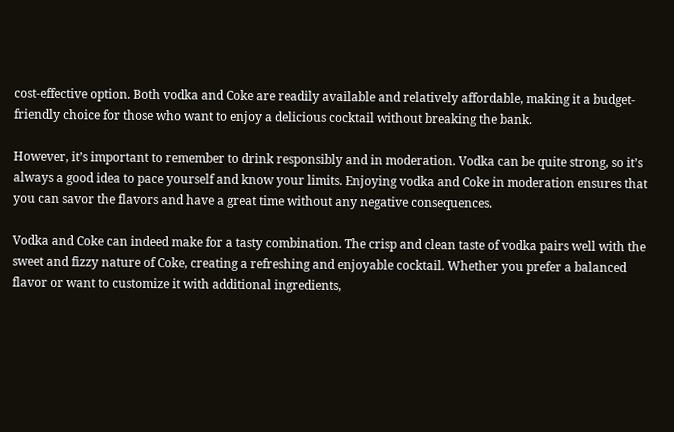cost-effective option. Both vodka and Coke are readily available and relatively affordable, making it a budget-friendly choice for those who want to enjoy a delicious cocktail without breaking the bank.

However, it’s important to remember to drink responsibly and in moderation. Vodka can be quite strong, so it’s always a good idea to pace yourself and know your limits. Enjoying vodka and Coke in moderation ensures that you can savor the flavors and have a great time without any negative consequences.

Vodka and Coke can indeed make for a tasty combination. The crisp and clean taste of vodka pairs well with the sweet and fizzy nature of Coke, creating a refreshing and enjoyable cocktail. Whether you prefer a balanced flavor or want to customize it with additional ingredients,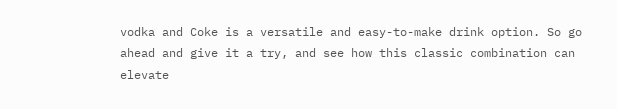vodka and Coke is a versatile and easy-to-make drink option. So go ahead and give it a try, and see how this classic combination can elevate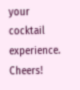your cocktail experience. Cheers!